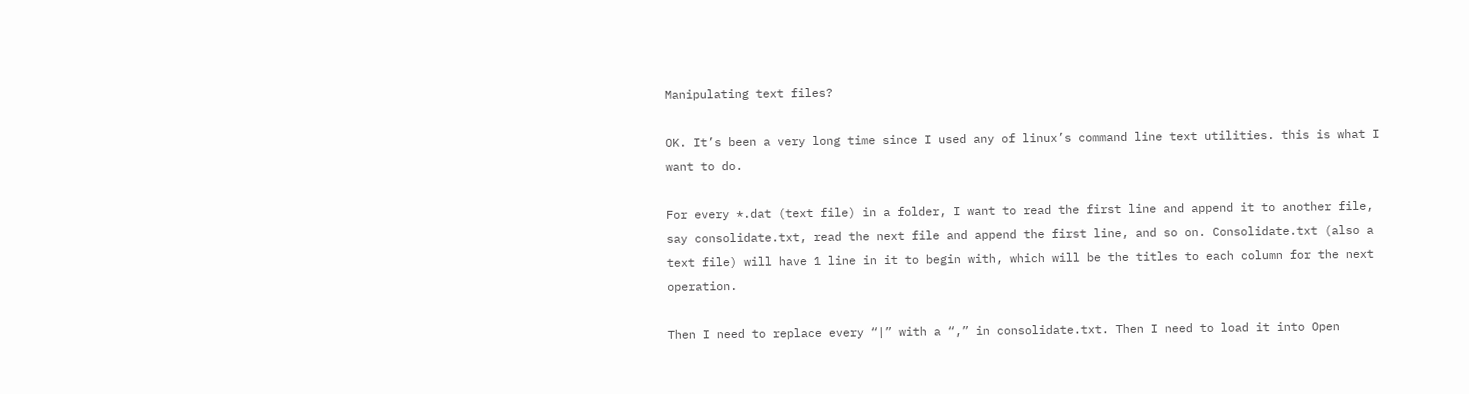Manipulating text files?

OK. It’s been a very long time since I used any of linux’s command line text utilities. this is what I want to do.

For every *.dat (text file) in a folder, I want to read the first line and append it to another file, say consolidate.txt, read the next file and append the first line, and so on. Consolidate.txt (also a text file) will have 1 line in it to begin with, which will be the titles to each column for the next operation.

Then I need to replace every “|” with a “,” in consolidate.txt. Then I need to load it into Open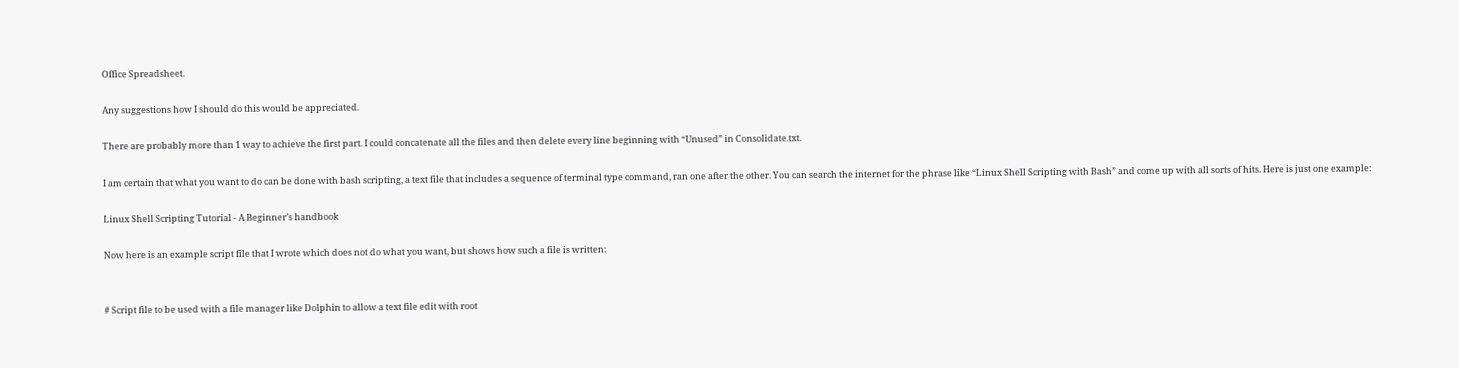Office Spreadsheet.

Any suggestions how I should do this would be appreciated.

There are probably more than 1 way to achieve the first part. I could concatenate all the files and then delete every line beginning with “Unused” in Consolidate.txt.

I am certain that what you want to do can be done with bash scripting, a text file that includes a sequence of terminal type command, ran one after the other. You can search the internet for the phrase like “Linux Shell Scripting with Bash” and come up with all sorts of hits. Here is just one example:

Linux Shell Scripting Tutorial - A Beginner’s handbook

Now here is an example script file that I wrote which does not do what you want, but shows how such a file is written:


# Script file to be used with a file manager like Dolphin to allow a text file edit with root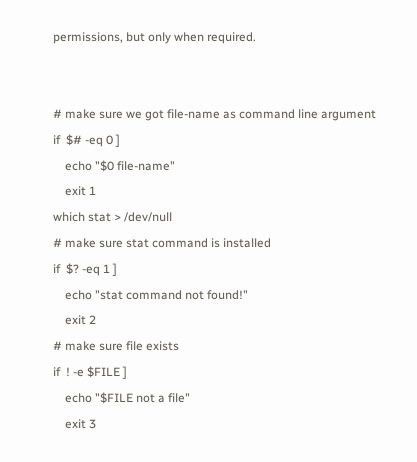permissions, but only when required.


# make sure we got file-name as command line argument
if  $# -eq 0 ]
    echo "$0 file-name"
    exit 1
which stat > /dev/null
# make sure stat command is installed
if  $? -eq 1 ]
    echo "stat command not found!"
    exit 2
# make sure file exists
if  ! -e $FILE ]
    echo "$FILE not a file"
    exit 3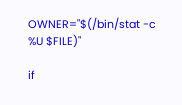OWNER="$(/bin/stat -c %U $FILE)"

if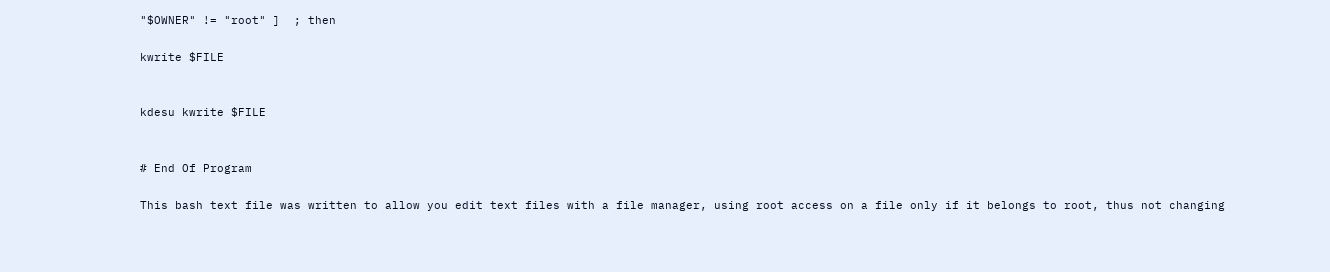"$OWNER" != "root" ]  ; then

kwrite $FILE


kdesu kwrite $FILE


# End Of Program

This bash text file was written to allow you edit text files with a file manager, using root access on a file only if it belongs to root, thus not changing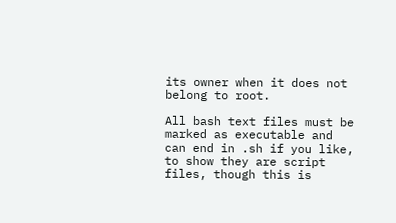its owner when it does not belong to root.

All bash text files must be marked as executable and can end in .sh if you like, to show they are script files, though this is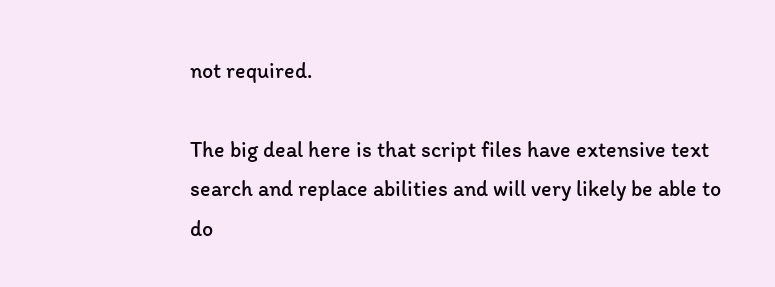not required.

The big deal here is that script files have extensive text search and replace abilities and will very likely be able to do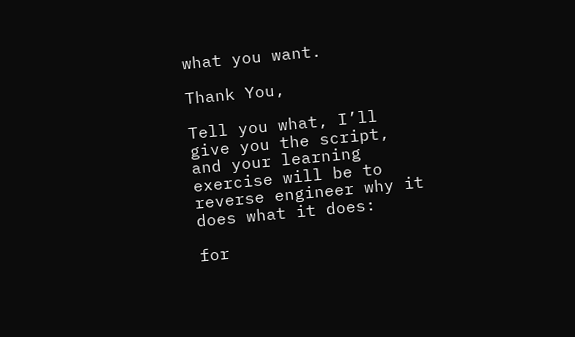what you want.

Thank You,

Tell you what, I’ll give you the script, and your learning exercise will be to reverse engineer why it does what it does:

for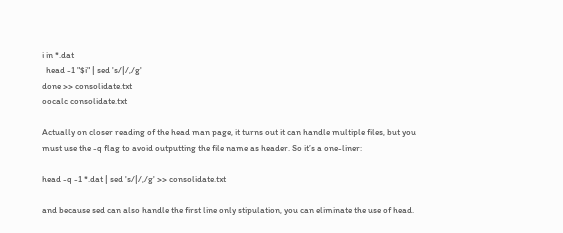i in *.dat
  head -1 "$i" | sed 's/|/,/g'
done >> consolidate.txt
oocalc consolidate.txt

Actually on closer reading of the head man page, it turns out it can handle multiple files, but you must use the -q flag to avoid outputting the file name as header. So it’s a one-liner:

head -q -1 *.dat | sed 's/|/,/g' >> consolidate.txt

and because sed can also handle the first line only stipulation, you can eliminate the use of head.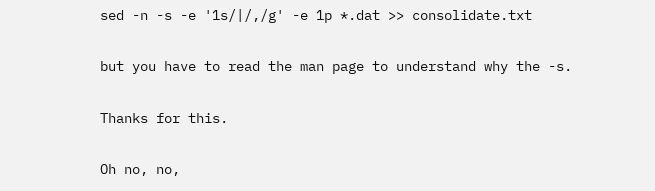sed -n -s -e '1s/|/,/g' -e 1p *.dat >> consolidate.txt

but you have to read the man page to understand why the -s.

Thanks for this.

Oh no, no,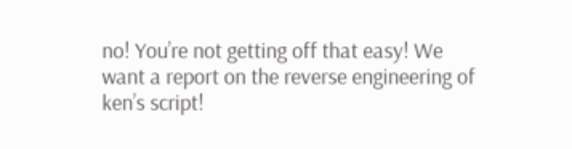no! You’re not getting off that easy! We want a report on the reverse engineering of ken’s script!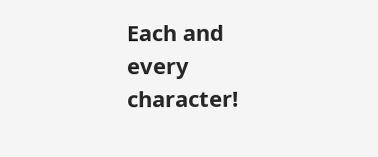Each and every character!